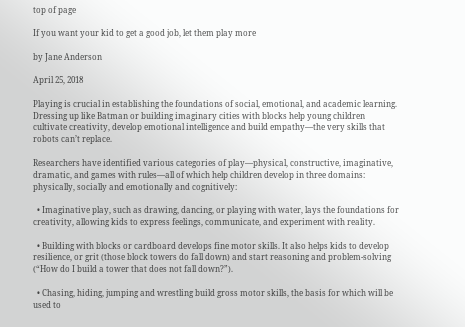top of page

If you want your kid to get a good job, let them play more

by Jane Anderson

April 25, 2018

Playing is crucial in establishing the foundations of social, emotional, and academic learning. Dressing up like Batman or building imaginary cities with blocks help young children cultivate creativity, develop emotional intelligence and build empathy—the very skills that robots can’t replace.

Researchers have identified various categories of play—physical, constructive, imaginative, dramatic, and games with rules—all of which help children develop in three domains: physically, socially and emotionally and cognitively:

  • Imaginative play, such as drawing, dancing, or playing with water, lays the foundations for creativity, allowing kids to express feelings, communicate, and experiment with reality.

  • Building with blocks or cardboard develops fine motor skills. It also helps kids to develop resilience, or grit (those block towers do fall down) and start reasoning and problem-solving (“How do I build a tower that does not fall down?”).

  • Chasing, hiding, jumping and wrestling build gross motor skills, the basis for which will be used to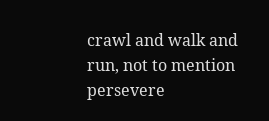crawl and walk and run, not to mention persevere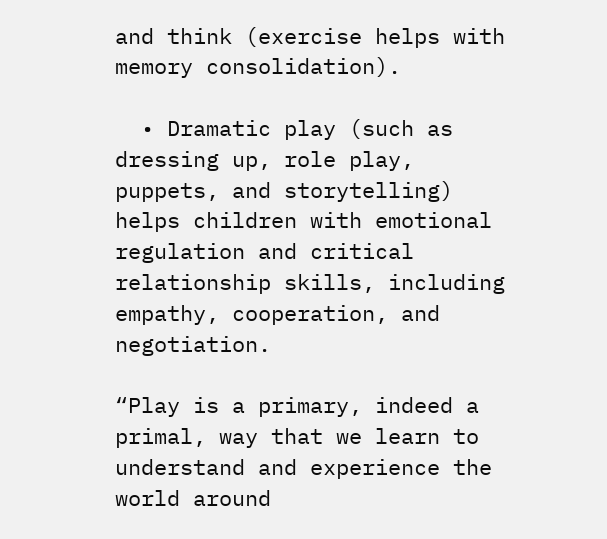and think (exercise helps with memory consolidation).

  • Dramatic play (such as dressing up, role play, puppets, and storytelling) helps children with emotional regulation and critical relationship skills, including empathy, cooperation, and negotiation.

“Play is a primary, indeed a primal, way that we learn to understand and experience the world around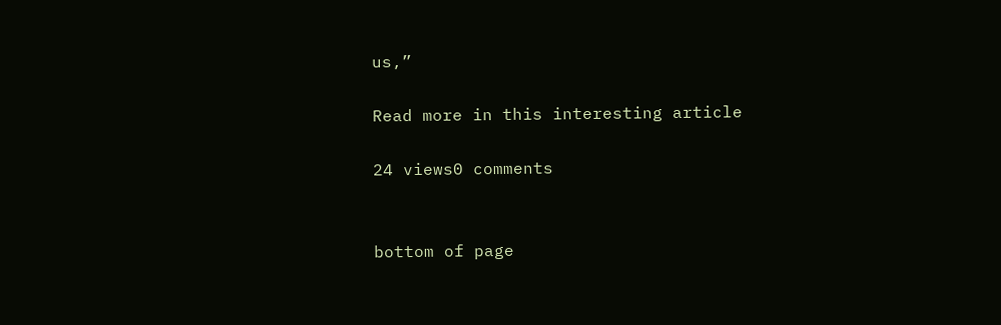us,”

Read more in this interesting article

24 views0 comments


bottom of page